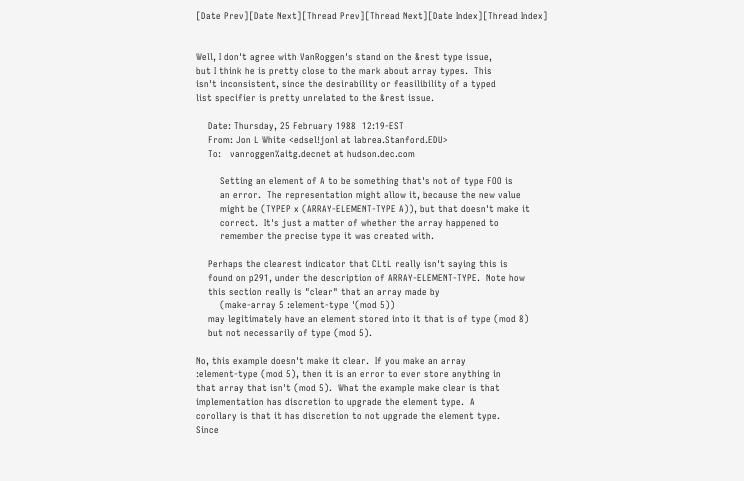[Date Prev][Date Next][Thread Prev][Thread Next][Date Index][Thread Index]


Well, I don't agree with VanRoggen's stand on the &rest type issue,
but I think he is pretty close to the mark about array types.  This
isn't inconsistent, since the desirability or feasilibility of a typed
list specifier is pretty unrelated to the &rest issue.

    Date: Thursday, 25 February 1988  12:19-EST
    From: Jon L White <edsel!jonl at labrea.Stanford.EDU>
    To:   vanroggen%aitg.decnet at hudson.dec.com

        Setting an element of A to be something that's not of type FOO is
        an error.  The representation might allow it, because the new value
        might be (TYPEP x (ARRAY-ELEMENT-TYPE A)), but that doesn't make it
        correct.  It's just a matter of whether the array happened to
        remember the precise type it was created with.

    Perhaps the clearest indicator that CLtL really isn't saying this is
    found on p291, under the description of ARRAY-ELEMENT-TYPE.  Note how
    this section really is "clear" that an array made by
        (make-array 5 :element-type '(mod 5))
    may legitimately have an element stored into it that is of type (mod 8)
    but not necessarily of type (mod 5).

No, this example doesn't make it clear.  If you make an array
:element-type (mod 5), then it is an error to ever store anything in
that array that isn't (mod 5).  What the example make clear is that
implementation has discretion to upgrade the element type.  A
corollary is that it has discretion to not upgrade the element type.
Since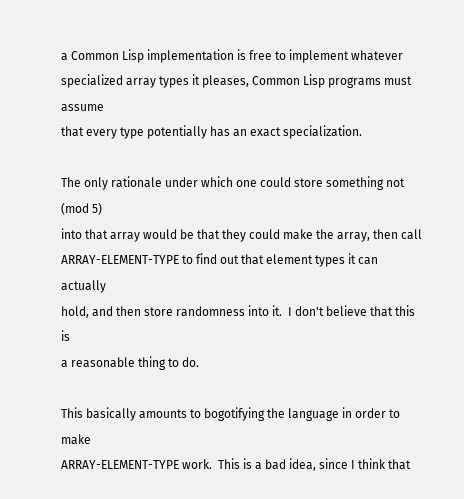a Common Lisp implementation is free to implement whatever
specialized array types it pleases, Common Lisp programs must assume
that every type potentially has an exact specialization.

The only rationale under which one could store something not (mod 5)
into that array would be that they could make the array, then call
ARRAY-ELEMENT-TYPE to find out that element types it can actually
hold, and then store randomness into it.  I don't believe that this is
a reasonable thing to do.

This basically amounts to bogotifying the language in order to make
ARRAY-ELEMENT-TYPE work.  This is a bad idea, since I think that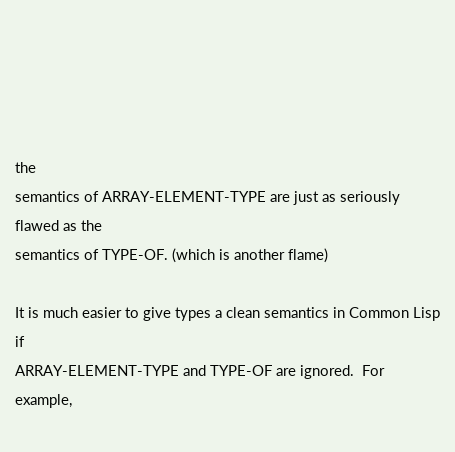the
semantics of ARRAY-ELEMENT-TYPE are just as seriously flawed as the
semantics of TYPE-OF. (which is another flame)

It is much easier to give types a clean semantics in Common Lisp if
ARRAY-ELEMENT-TYPE and TYPE-OF are ignored.  For example,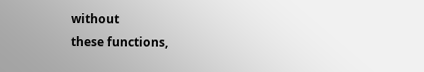without
these functions,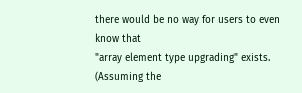there would be no way for users to even know that
"array element type upgrading" exists.  (Assuming the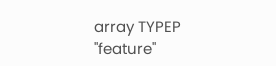array TYPEP
"feature"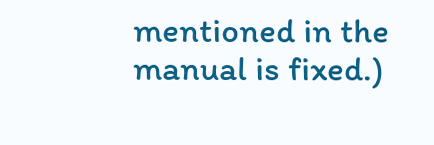mentioned in the manual is fixed.)